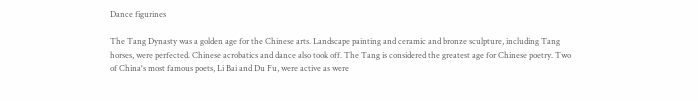Dance figurines

The Tang Dynasty was a golden age for the Chinese arts. Landscape painting and ceramic and bronze sculpture, including Tang horses, were perfected. Chinese acrobatics and dance also took off. The Tang is considered the greatest age for Chinese poetry. Two of China's most famous poets, Li Bai and Du Fu, were active as were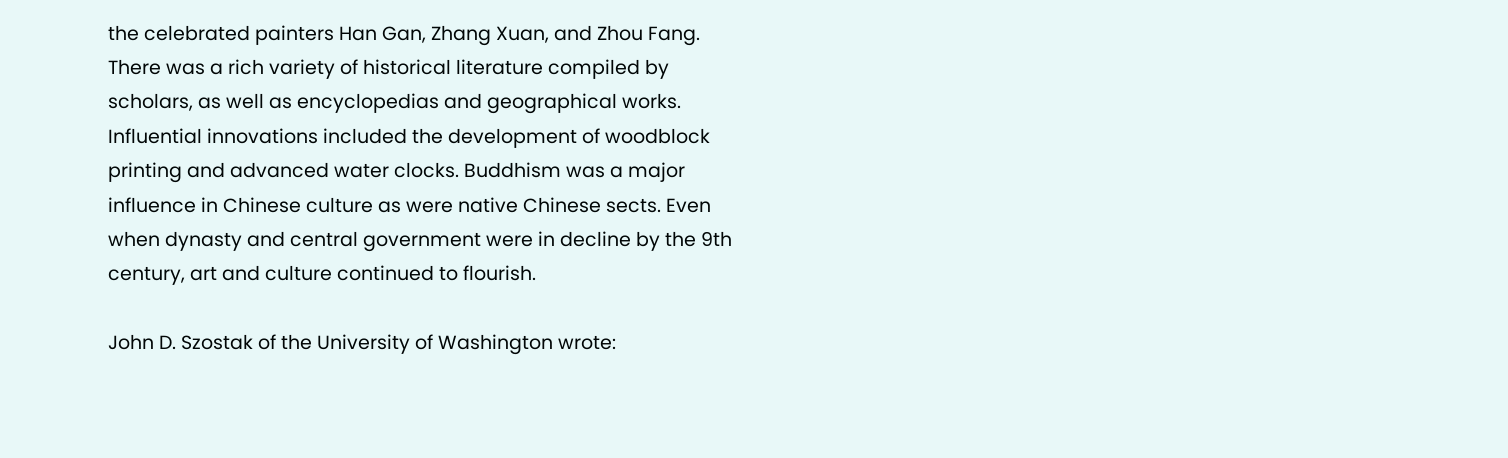the celebrated painters Han Gan, Zhang Xuan, and Zhou Fang. There was a rich variety of historical literature compiled by scholars, as well as encyclopedias and geographical works. Influential innovations included the development of woodblock printing and advanced water clocks. Buddhism was a major influence in Chinese culture as were native Chinese sects. Even when dynasty and central government were in decline by the 9th century, art and culture continued to flourish.

John D. Szostak of the University of Washington wrote: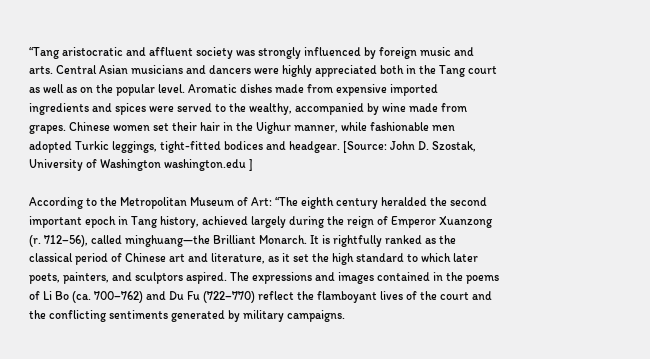“Tang aristocratic and affluent society was strongly influenced by foreign music and arts. Central Asian musicians and dancers were highly appreciated both in the Tang court as well as on the popular level. Aromatic dishes made from expensive imported ingredients and spices were served to the wealthy, accompanied by wine made from grapes. Chinese women set their hair in the Uighur manner, while fashionable men adopted Turkic leggings, tight-fitted bodices and headgear. [Source: John D. Szostak, University of Washington washington.edu ]

According to the Metropolitan Museum of Art: “The eighth century heralded the second important epoch in Tang history, achieved largely during the reign of Emperor Xuanzong (r. 712–56), called minghuang—the Brilliant Monarch. It is rightfully ranked as the classical period of Chinese art and literature, as it set the high standard to which later poets, painters, and sculptors aspired. The expressions and images contained in the poems of Li Bo (ca. 700–762) and Du Fu (722–770) reflect the flamboyant lives of the court and the conflicting sentiments generated by military campaigns.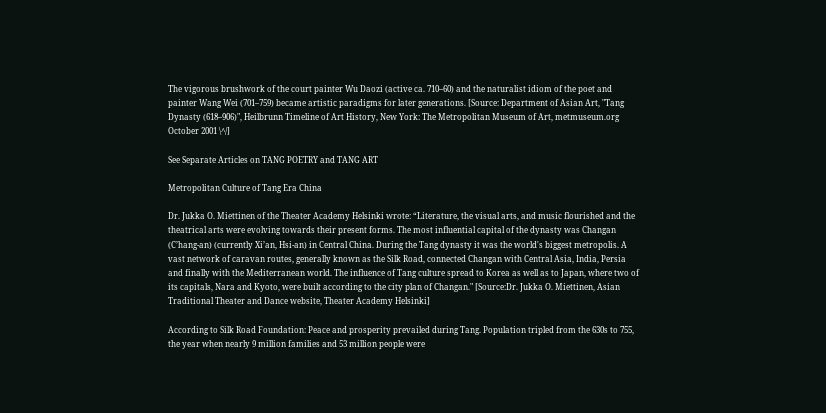The vigorous brushwork of the court painter Wu Daozi (active ca. 710–60) and the naturalist idiom of the poet and painter Wang Wei (701–759) became artistic paradigms for later generations. [Source: Department of Asian Art, "Tang Dynasty (618–906)", Heilbrunn Timeline of Art History, New York: The Metropolitan Museum of Art, metmuseum.org October 2001 \^/]

See Separate Articles on TANG POETRY and TANG ART

Metropolitan Culture of Tang Era China

Dr. Jukka O. Miettinen of the Theater Academy Helsinki wrote: “Literature, the visual arts, and music flourished and the theatrical arts were evolving towards their present forms. The most influential capital of the dynasty was Changan (C’hang-an) (currently Xi’an, Hsi-an) in Central China. During the Tang dynasty it was the world's biggest metropolis. A vast network of caravan routes, generally known as the Silk Road, connected Changan with Central Asia, India, Persia and finally with the Mediterranean world. The influence of Tang culture spread to Korea as well as to Japan, where two of its capitals, Nara and Kyoto, were built according to the city plan of Changan." [Source:Dr. Jukka O. Miettinen, Asian Traditional Theater and Dance website, Theater Academy Helsinki]

According to Silk Road Foundation: Peace and prosperity prevailed during Tang. Population tripled from the 630s to 755, the year when nearly 9 million families and 53 million people were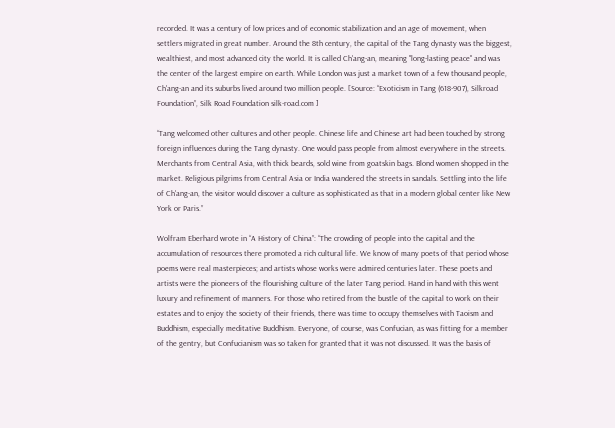recorded. It was a century of low prices and of economic stabilization and an age of movement, when settlers migrated in great number. Around the 8th century, the capital of the Tang dynasty was the biggest, wealthiest, and most advanced city the world. It is called Ch'ang-an, meaning "long-lasting peace" and was the center of the largest empire on earth. While London was just a market town of a few thousand people, Ch'ang-an and its suburbs lived around two million people. [Source: “Exoticism in Tang (618-907), Silkroad Foundation”, Silk Road Foundation silk-road.com ]

“Tang welcomed other cultures and other people. Chinese life and Chinese art had been touched by strong foreign influences during the Tang dynasty. One would pass people from almost everywhere in the streets. Merchants from Central Asia, with thick beards, sold wine from goatskin bags. Blond women shopped in the market. Religious pilgrims from Central Asia or India wandered the streets in sandals. Settling into the life of Ch'ang-an, the visitor would discover a culture as sophisticated as that in a modern global center like New York or Paris.”

Wolfram Eberhard wrote in “A History of China”: “The crowding of people into the capital and the accumulation of resources there promoted a rich cultural life. We know of many poets of that period whose poems were real masterpieces; and artists whose works were admired centuries later. These poets and artists were the pioneers of the flourishing culture of the later Tang period. Hand in hand with this went luxury and refinement of manners. For those who retired from the bustle of the capital to work on their estates and to enjoy the society of their friends, there was time to occupy themselves with Taoism and Buddhism, especially meditative Buddhism. Everyone, of course, was Confucian, as was fitting for a member of the gentry, but Confucianism was so taken for granted that it was not discussed. It was the basis of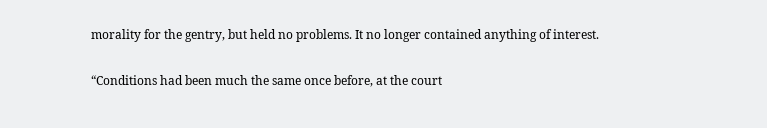morality for the gentry, but held no problems. It no longer contained anything of interest.

“Conditions had been much the same once before, at the court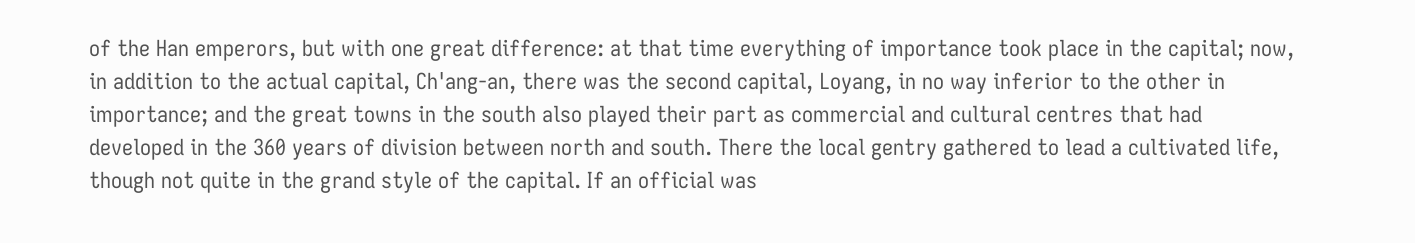of the Han emperors, but with one great difference: at that time everything of importance took place in the capital; now, in addition to the actual capital, Ch'ang-an, there was the second capital, Loyang, in no way inferior to the other in importance; and the great towns in the south also played their part as commercial and cultural centres that had developed in the 360 years of division between north and south. There the local gentry gathered to lead a cultivated life, though not quite in the grand style of the capital. If an official was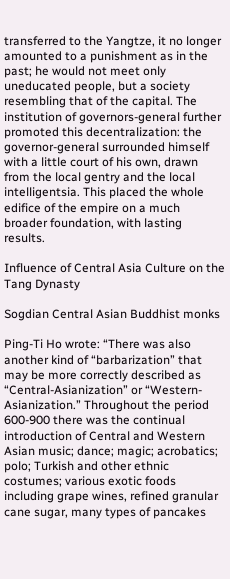transferred to the Yangtze, it no longer amounted to a punishment as in the past; he would not meet only uneducated people, but a society resembling that of the capital. The institution of governors-general further promoted this decentralization: the governor-general surrounded himself with a little court of his own, drawn from the local gentry and the local intelligentsia. This placed the whole edifice of the empire on a much broader foundation, with lasting results.

Influence of Central Asia Culture on the Tang Dynasty

Sogdian Central Asian Buddhist monks

Ping-Ti Ho wrote: “There was also another kind of “barbarization” that may be more correctly described as “Central-Asianization” or “Western-Asianization.” Throughout the period 600-900 there was the continual introduction of Central and Western Asian music; dance; magic; acrobatics; polo; Turkish and other ethnic costumes; various exotic foods including grape wines, refined granular cane sugar, many types of pancakes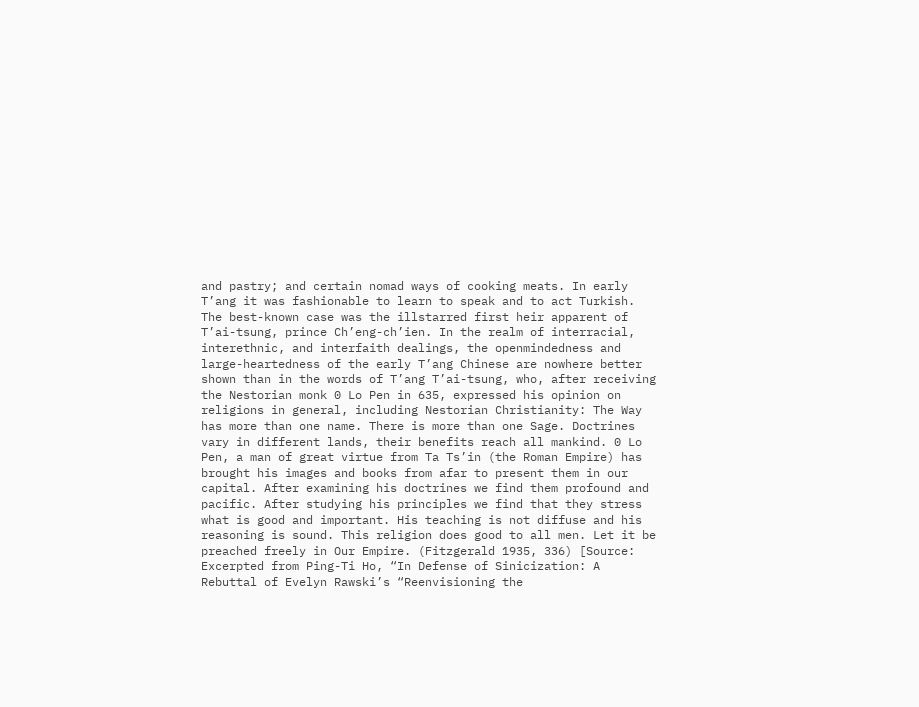and pastry; and certain nomad ways of cooking meats. In early T’ang it was fashionable to learn to speak and to act Turkish. The best-known case was the illstarred first heir apparent of T’ai-tsung, prince Ch’eng-ch’ien. In the realm of interracial, interethnic, and interfaith dealings, the openmindedness and large-heartedness of the early T’ang Chinese are nowhere better shown than in the words of T’ang T’ai-tsung, who, after receiving the Nestorian monk 0 Lo Pen in 635, expressed his opinion on religions in general, including Nestorian Christianity: The Way has more than one name. There is more than one Sage. Doctrines vary in different lands, their benefits reach all mankind. 0 Lo Pen, a man of great virtue from Ta Ts’in (the Roman Empire) has brought his images and books from afar to present them in our capital. After examining his doctrines we find them profound and pacific. After studying his principles we find that they stress what is good and important. His teaching is not diffuse and his reasoning is sound. This religion does good to all men. Let it be preached freely in Our Empire. (Fitzgerald 1935, 336) [Source: Excerpted from Ping-Ti Ho, “In Defense of Sinicization: A Rebuttal of Evelyn Rawski’s “Reenvisioning the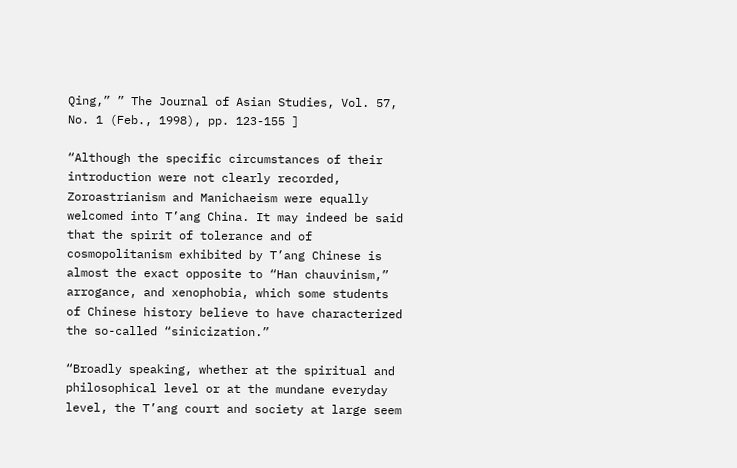Qing,” ” The Journal of Asian Studies, Vol. 57, No. 1 (Feb., 1998), pp. 123-155 ]

“Although the specific circumstances of their introduction were not clearly recorded, Zoroastrianism and Manichaeism were equally welcomed into T’ang China. It may indeed be said that the spirit of tolerance and of cosmopolitanism exhibited by T’ang Chinese is almost the exact opposite to “Han chauvinism,” arrogance, and xenophobia, which some students of Chinese history believe to have characterized the so-called “sinicization.”

“Broadly speaking, whether at the spiritual and philosophical level or at the mundane everyday level, the T’ang court and society at large seem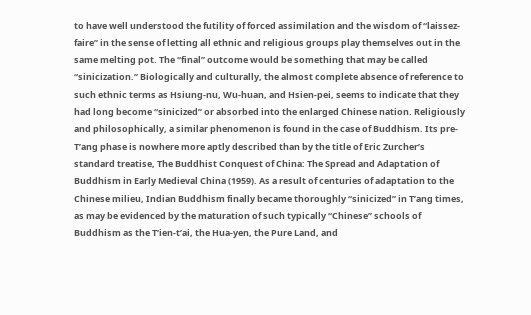to have well understood the futility of forced assimilation and the wisdom of “laissez-faire” in the sense of letting all ethnic and religious groups play themselves out in the same melting pot. The “final” outcome would be something that may be called “sinicization.” Biologically and culturally, the almost complete absence of reference to such ethnic terms as Hsiung-nu, Wu-huan, and Hsien-pei, seems to indicate that they had long become “sinicized” or absorbed into the enlarged Chinese nation. Religiously and philosophically, a similar phenomenon is found in the case of Buddhism. Its pre-T’ang phase is nowhere more aptly described than by the title of Eric Zurcher’s standard treatise, The Buddhist Conquest of China: The Spread and Adaptation of Buddhism in Early Medieval China (1959). As a result of centuries of adaptation to the Chinese milieu, Indian Buddhism finally became thoroughly “sinicized” in T’ang times, as may be evidenced by the maturation of such typically “Chinese” schools of Buddhism as the T’ien-t’ai, the Hua-yen, the Pure Land, and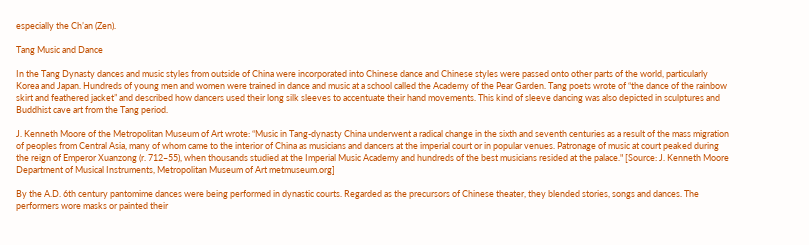especially the Ch’an (Zen).

Tang Music and Dance

In the Tang Dynasty dances and music styles from outside of China were incorporated into Chinese dance and Chinese styles were passed onto other parts of the world, particularly Korea and Japan. Hundreds of young men and women were trained in dance and music at a school called the Academy of the Pear Garden. Tang poets wrote of “the dance of the rainbow skirt and feathered jacket” and described how dancers used their long silk sleeves to accentuate their hand movements. This kind of sleeve dancing was also depicted in sculptures and Buddhist cave art from the Tang period.

J. Kenneth Moore of the Metropolitan Museum of Art wrote: “Music in Tang-dynasty China underwent a radical change in the sixth and seventh centuries as a result of the mass migration of peoples from Central Asia, many of whom came to the interior of China as musicians and dancers at the imperial court or in popular venues. Patronage of music at court peaked during the reign of Emperor Xuanzong (r. 712–55), when thousands studied at the Imperial Music Academy and hundreds of the best musicians resided at the palace." [Source: J. Kenneth Moore Department of Musical Instruments, Metropolitan Museum of Art metmuseum.org]

By the A.D. 6th century pantomime dances were being performed in dynastic courts. Regarded as the precursors of Chinese theater, they blended stories, songs and dances. The performers wore masks or painted their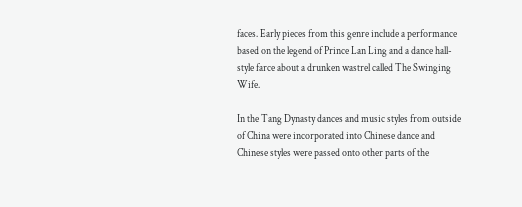faces. Early pieces from this genre include a performance based on the legend of Prince Lan Ling and a dance hall-style farce about a drunken wastrel called The Swinging Wife.

In the Tang Dynasty dances and music styles from outside of China were incorporated into Chinese dance and Chinese styles were passed onto other parts of the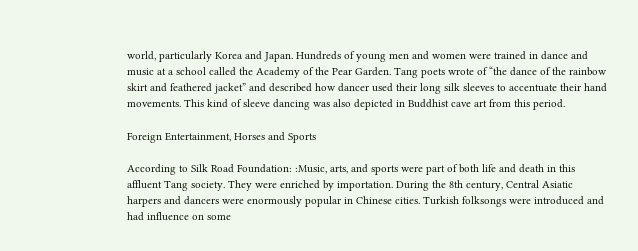world, particularly Korea and Japan. Hundreds of young men and women were trained in dance and music at a school called the Academy of the Pear Garden. Tang poets wrote of “the dance of the rainbow skirt and feathered jacket” and described how dancer used their long silk sleeves to accentuate their hand movements. This kind of sleeve dancing was also depicted in Buddhist cave art from this period.

Foreign Entertainment, Horses and Sports

According to Silk Road Foundation: :Music, arts, and sports were part of both life and death in this affluent Tang society. They were enriched by importation. During the 8th century, Central Asiatic harpers and dancers were enormously popular in Chinese cities. Turkish folksongs were introduced and had influence on some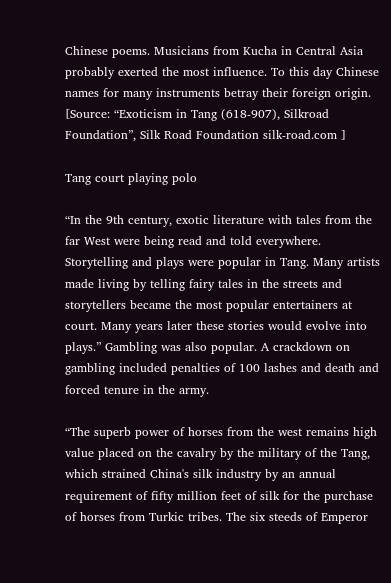Chinese poems. Musicians from Kucha in Central Asia probably exerted the most influence. To this day Chinese names for many instruments betray their foreign origin. [Source: “Exoticism in Tang (618-907), Silkroad Foundation”, Silk Road Foundation silk-road.com ]

Tang court playing polo

“In the 9th century, exotic literature with tales from the far West were being read and told everywhere. Storytelling and plays were popular in Tang. Many artists made living by telling fairy tales in the streets and storytellers became the most popular entertainers at court. Many years later these stories would evolve into plays.” Gambling was also popular. A crackdown on gambling included penalties of 100 lashes and death and forced tenure in the army.

“The superb power of horses from the west remains high value placed on the cavalry by the military of the Tang, which strained China's silk industry by an annual requirement of fifty million feet of silk for the purchase of horses from Turkic tribes. The six steeds of Emperor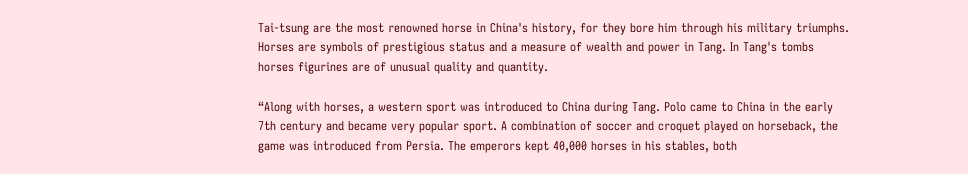Tai-tsung are the most renowned horse in China's history, for they bore him through his military triumphs. Horses are symbols of prestigious status and a measure of wealth and power in Tang. In Tang's tombs horses figurines are of unusual quality and quantity.

“Along with horses, a western sport was introduced to China during Tang. Polo came to China in the early 7th century and became very popular sport. A combination of soccer and croquet played on horseback, the game was introduced from Persia. The emperors kept 40,000 horses in his stables, both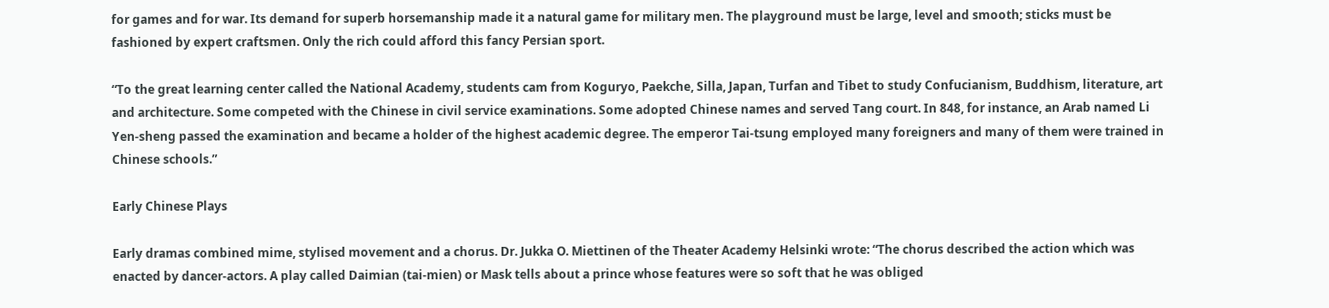for games and for war. Its demand for superb horsemanship made it a natural game for military men. The playground must be large, level and smooth; sticks must be fashioned by expert craftsmen. Only the rich could afford this fancy Persian sport.

“To the great learning center called the National Academy, students cam from Koguryo, Paekche, Silla, Japan, Turfan and Tibet to study Confucianism, Buddhism, literature, art and architecture. Some competed with the Chinese in civil service examinations. Some adopted Chinese names and served Tang court. In 848, for instance, an Arab named Li Yen-sheng passed the examination and became a holder of the highest academic degree. The emperor Tai-tsung employed many foreigners and many of them were trained in Chinese schools.”

Early Chinese Plays

Early dramas combined mime, stylised movement and a chorus. Dr. Jukka O. Miettinen of the Theater Academy Helsinki wrote: “The chorus described the action which was enacted by dancer-actors. A play called Daimian (tai-mien) or Mask tells about a prince whose features were so soft that he was obliged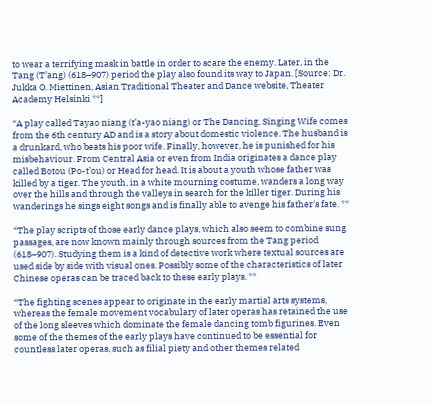to wear a terrifying mask in battle in order to scare the enemy. Later, in the Tang (T’ang) (618–907) period the play also found its way to Japan. [Source: Dr. Jukka O. Miettinen, Asian Traditional Theater and Dance website, Theater Academy Helsinki **]

“A play called Tayao niang (t’a-yao niang) or The Dancing, Singing Wife comes from the 6th century AD and is a story about domestic violence. The husband is a drunkard, who beats his poor wife. Finally, however, he is punished for his misbehaviour. From Central Asia or even from India originates a dance play called Botou (Po-t’ou) or Head for head. It is about a youth whose father was killed by a tiger. The youth, in a white mourning costume, wanders a long way over the hills and through the valleys in search for the killer tiger. During his wanderings he sings eight songs and is finally able to avenge his father's fate. **

“The play scripts of those early dance plays, which also seem to combine sung passages, are now known mainly through sources from the Tang period (618–907). Studying them is a kind of detective work where textual sources are used side by side with visual ones. Possibly some of the characteristics of later Chinese operas can be traced back to these early plays. **

“The fighting scenes appear to originate in the early martial arts systems, whereas the female movement vocabulary of later operas has retained the use of the long sleeves which dominate the female dancing tomb figurines. Even some of the themes of the early plays have continued to be essential for countless later operas, such as filial piety and other themes related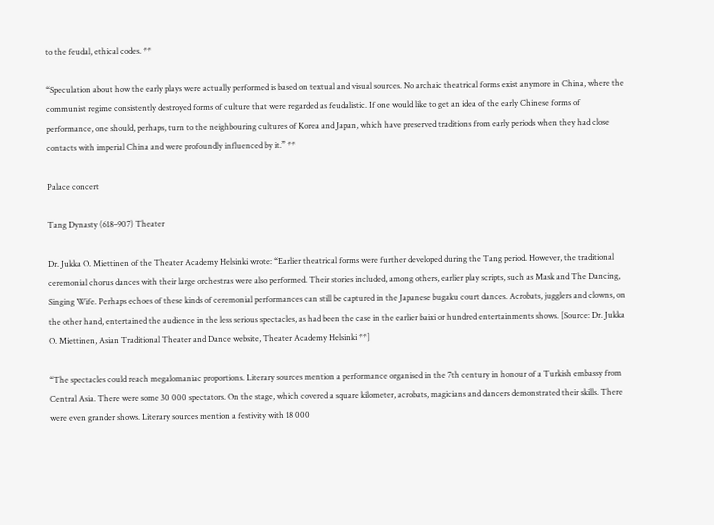to the feudal, ethical codes. **

“Speculation about how the early plays were actually performed is based on textual and visual sources. No archaic theatrical forms exist anymore in China, where the communist regime consistently destroyed forms of culture that were regarded as feudalistic. If one would like to get an idea of the early Chinese forms of performance, one should, perhaps, turn to the neighbouring cultures of Korea and Japan, which have preserved traditions from early periods when they had close contacts with imperial China and were profoundly influenced by it.” **

Palace concert

Tang Dynasty (618–907) Theater

Dr. Jukka O. Miettinen of the Theater Academy Helsinki wrote: “Earlier theatrical forms were further developed during the Tang period. However, the traditional ceremonial chorus dances with their large orchestras were also performed. Their stories included, among others, earlier play scripts, such as Mask and The Dancing, Singing Wife. Perhaps echoes of these kinds of ceremonial performances can still be captured in the Japanese bugaku court dances. Acrobats, jugglers and clowns, on the other hand, entertained the audience in the less serious spectacles, as had been the case in the earlier baixi or hundred entertainments shows. [Source: Dr. Jukka O. Miettinen, Asian Traditional Theater and Dance website, Theater Academy Helsinki **]

“The spectacles could reach megalomaniac proportions. Literary sources mention a performance organised in the 7th century in honour of a Turkish embassy from Central Asia. There were some 30 000 spectators. On the stage, which covered a square kilometer, acrobats, magicians and dancers demonstrated their skills. There were even grander shows. Literary sources mention a festivity with 18 000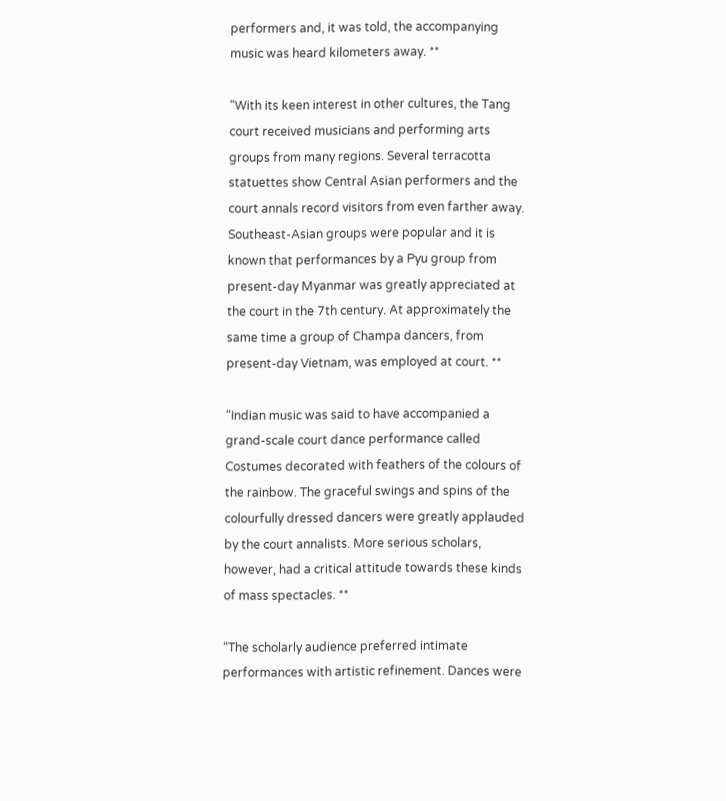performers and, it was told, the accompanying music was heard kilometers away. **

“With its keen interest in other cultures, the Tang court received musicians and performing arts groups from many regions. Several terracotta statuettes show Central Asian performers and the court annals record visitors from even farther away. Southeast-Asian groups were popular and it is known that performances by a Pyu group from present-day Myanmar was greatly appreciated at the court in the 7th century. At approximately the same time a group of Champa dancers, from present-day Vietnam, was employed at court. **

“Indian music was said to have accompanied a grand-scale court dance performance called Costumes decorated with feathers of the colours of the rainbow. The graceful swings and spins of the colourfully dressed dancers were greatly applauded by the court annalists. More serious scholars, however, had a critical attitude towards these kinds of mass spectacles. **

“The scholarly audience preferred intimate performances with artistic refinement. Dances were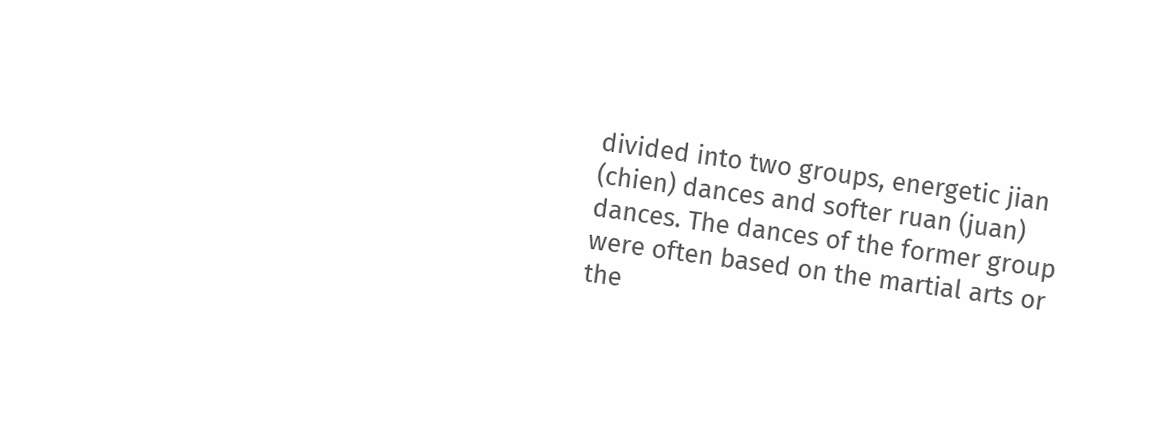divided into two groups, energetic jian (chien) dances and softer ruan (juan) dances. The dances of the former group were often based on the martial arts or the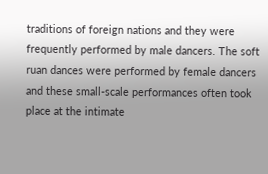traditions of foreign nations and they were frequently performed by male dancers. The soft ruan dances were performed by female dancers and these small-scale performances often took place at the intimate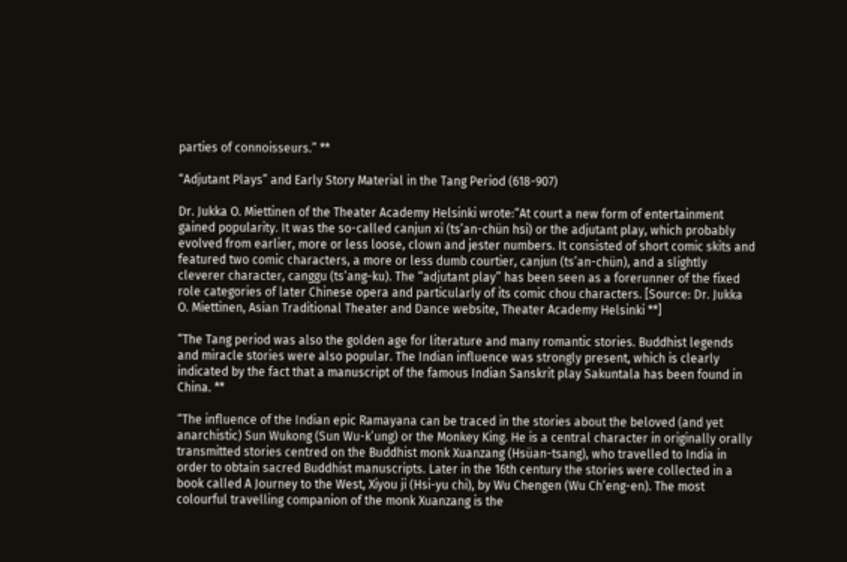parties of connoisseurs.” **

“Adjutant Plays” and Early Story Material in the Tang Period (618-907)

Dr. Jukka O. Miettinen of the Theater Academy Helsinki wrote:“At court a new form of entertainment gained popularity. It was the so-called canjun xi (ts’an-chün hsi) or the adjutant play, which probably evolved from earlier, more or less loose, clown and jester numbers. It consisted of short comic skits and featured two comic characters, a more or less dumb courtier, canjun (ts’an-chün), and a slightly cleverer character, canggu (ts’ang-ku). The “adjutant play” has been seen as a forerunner of the fixed role categories of later Chinese opera and particularly of its comic chou characters. [Source: Dr. Jukka O. Miettinen, Asian Traditional Theater and Dance website, Theater Academy Helsinki **]

“The Tang period was also the golden age for literature and many romantic stories. Buddhist legends and miracle stories were also popular. The Indian influence was strongly present, which is clearly indicated by the fact that a manuscript of the famous Indian Sanskrit play Sakuntala has been found in China. **

“The influence of the Indian epic Ramayana can be traced in the stories about the beloved (and yet anarchistic) Sun Wukong (Sun Wu-k’ung) or the Monkey King. He is a central character in originally orally transmitted stories centred on the Buddhist monk Xuanzang (Hsüan-tsang), who travelled to India in order to obtain sacred Buddhist manuscripts. Later in the 16th century the stories were collected in a book called A Journey to the West, Xiyou ji (Hsi-yu chi), by Wu Chengen (Wu Ch’eng-en). The most colourful travelling companion of the monk Xuanzang is the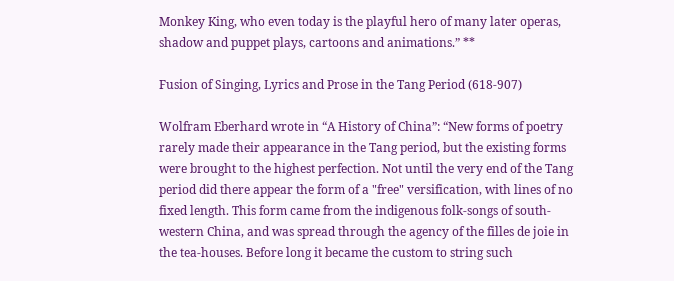Monkey King, who even today is the playful hero of many later operas, shadow and puppet plays, cartoons and animations.” **

Fusion of Singing, Lyrics and Prose in the Tang Period (618-907)

Wolfram Eberhard wrote in “A History of China”: “New forms of poetry rarely made their appearance in the Tang period, but the existing forms were brought to the highest perfection. Not until the very end of the Tang period did there appear the form of a "free" versification, with lines of no fixed length. This form came from the indigenous folk-songs of south-western China, and was spread through the agency of the filles de joie in the tea-houses. Before long it became the custom to string such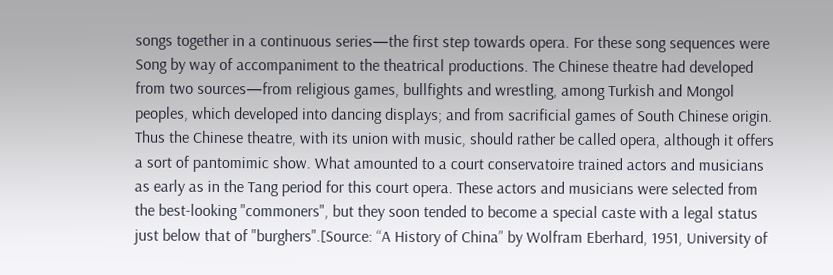songs together in a continuous series—the first step towards opera. For these song sequences were Song by way of accompaniment to the theatrical productions. The Chinese theatre had developed from two sources—from religious games, bullfights and wrestling, among Turkish and Mongol peoples, which developed into dancing displays; and from sacrificial games of South Chinese origin. Thus the Chinese theatre, with its union with music, should rather be called opera, although it offers a sort of pantomimic show. What amounted to a court conservatoire trained actors and musicians as early as in the Tang period for this court opera. These actors and musicians were selected from the best-looking "commoners", but they soon tended to become a special caste with a legal status just below that of "burghers".[Source: “A History of China” by Wolfram Eberhard, 1951, University of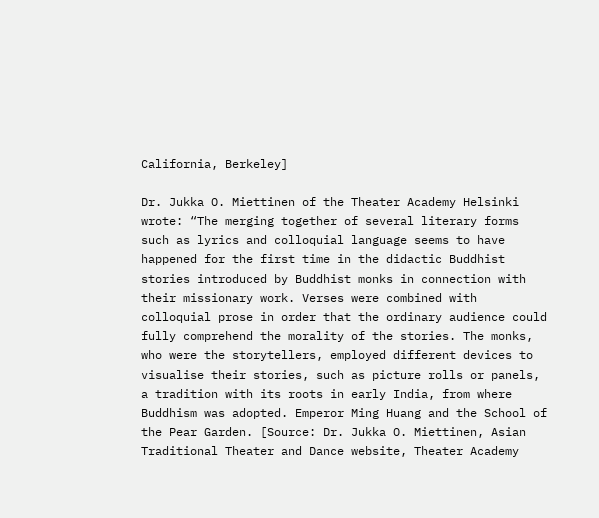California, Berkeley]

Dr. Jukka O. Miettinen of the Theater Academy Helsinki wrote: “The merging together of several literary forms such as lyrics and colloquial language seems to have happened for the first time in the didactic Buddhist stories introduced by Buddhist monks in connection with their missionary work. Verses were combined with colloquial prose in order that the ordinary audience could fully comprehend the morality of the stories. The monks, who were the storytellers, employed different devices to visualise their stories, such as picture rolls or panels, a tradition with its roots in early India, from where Buddhism was adopted. Emperor Ming Huang and the School of the Pear Garden. [Source: Dr. Jukka O. Miettinen, Asian Traditional Theater and Dance website, Theater Academy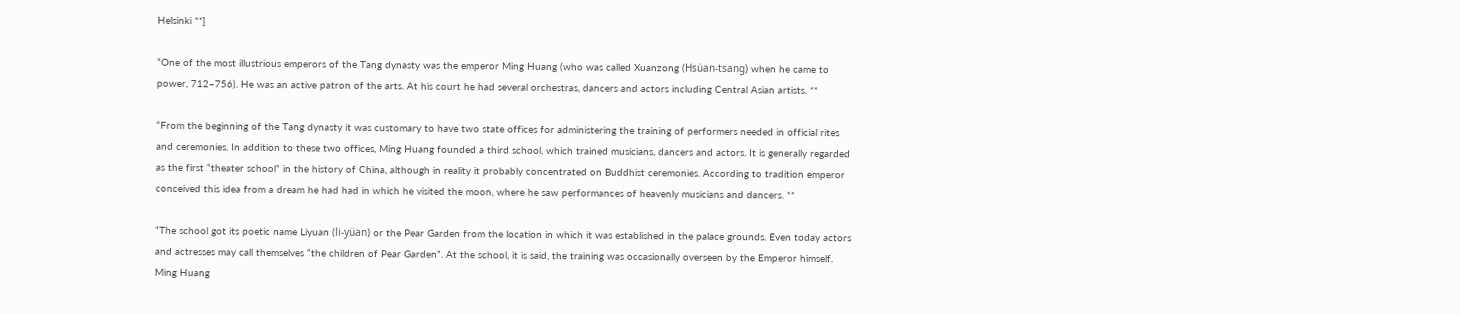Helsinki **]

“One of the most illustrious emperors of the Tang dynasty was the emperor Ming Huang (who was called Xuanzong (Hsüan-tsang) when he came to power, 712–756). He was an active patron of the arts. At his court he had several orchestras, dancers and actors including Central Asian artists. **

“From the beginning of the Tang dynasty it was customary to have two state offices for administering the training of performers needed in official rites and ceremonies. In addition to these two offices, Ming Huang founded a third school, which trained musicians, dancers and actors. It is generally regarded as the first “theater school” in the history of China, although in reality it probably concentrated on Buddhist ceremonies. According to tradition emperor conceived this idea from a dream he had had in which he visited the moon, where he saw performances of heavenly musicians and dancers. **

“The school got its poetic name Liyuan (li-yüan) or the Pear Garden from the location in which it was established in the palace grounds. Even today actors and actresses may call themselves “the children of Pear Garden”. At the school, it is said, the training was occasionally overseen by the Emperor himself. Ming Huang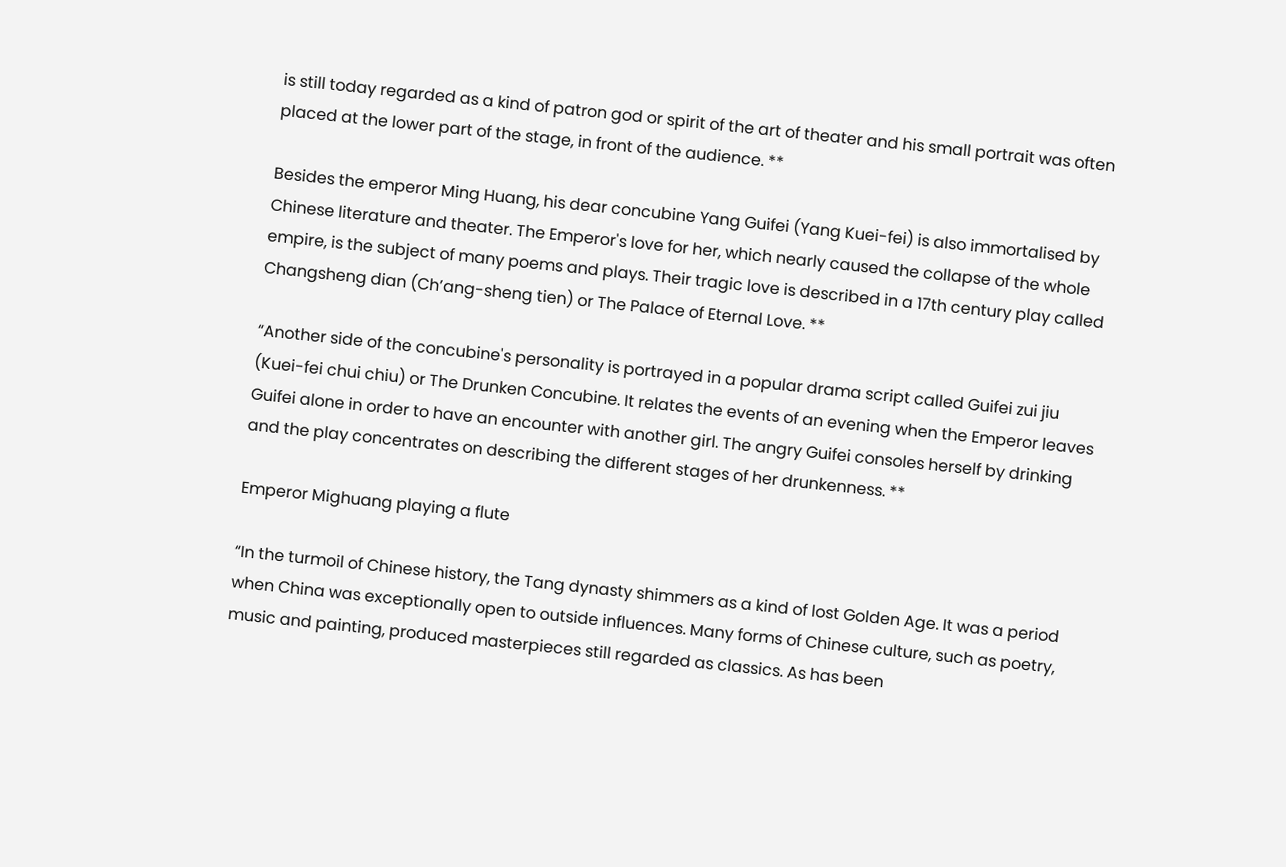is still today regarded as a kind of patron god or spirit of the art of theater and his small portrait was often placed at the lower part of the stage, in front of the audience. **

Besides the emperor Ming Huang, his dear concubine Yang Guifei (Yang Kuei-fei) is also immortalised by Chinese literature and theater. The Emperor's love for her, which nearly caused the collapse of the whole empire, is the subject of many poems and plays. Their tragic love is described in a 17th century play called Changsheng dian (Ch’ang-sheng tien) or The Palace of Eternal Love. **

“Another side of the concubine's personality is portrayed in a popular drama script called Guifei zui jiu (Kuei-fei chui chiu) or The Drunken Concubine. It relates the events of an evening when the Emperor leaves Guifei alone in order to have an encounter with another girl. The angry Guifei consoles herself by drinking and the play concentrates on describing the different stages of her drunkenness. **

Emperor Mighuang playing a flute

“In the turmoil of Chinese history, the Tang dynasty shimmers as a kind of lost Golden Age. It was a period when China was exceptionally open to outside influences. Many forms of Chinese culture, such as poetry, music and painting, produced masterpieces still regarded as classics. As has been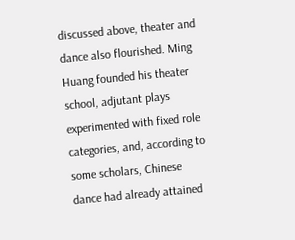discussed above, theater and dance also flourished. Ming Huang founded his theater school, adjutant plays experimented with fixed role categories, and, according to some scholars, Chinese dance had already attained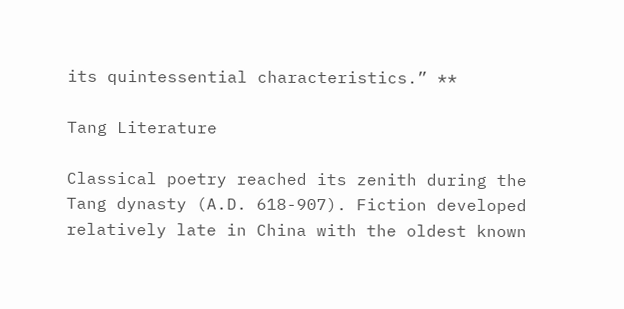its quintessential characteristics.” **

Tang Literature

Classical poetry reached its zenith during the Tang dynasty (A.D. 618-907). Fiction developed relatively late in China with the oldest known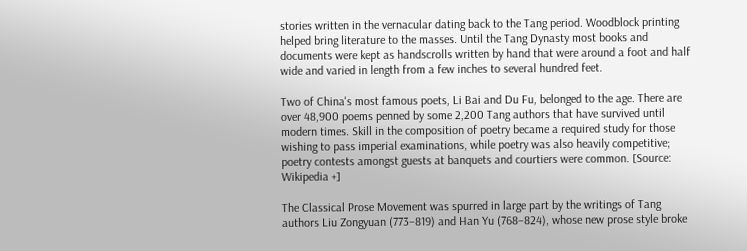stories written in the vernacular dating back to the Tang period. Woodblock printing helped bring literature to the masses. Until the Tang Dynasty most books and documents were kept as handscrolls written by hand that were around a foot and half wide and varied in length from a few inches to several hundred feet.

Two of China's most famous poets, Li Bai and Du Fu, belonged to the age. There are over 48,900 poems penned by some 2,200 Tang authors that have survived until modern times. Skill in the composition of poetry became a required study for those wishing to pass imperial examinations, while poetry was also heavily competitive; poetry contests amongst guests at banquets and courtiers were common. [Source: Wikipedia +]

The Classical Prose Movement was spurred in large part by the writings of Tang authors Liu Zongyuan (773–819) and Han Yu (768–824), whose new prose style broke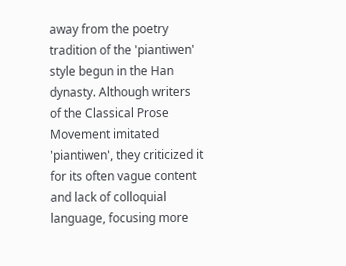away from the poetry tradition of the 'piantiwen' style begun in the Han dynasty. Although writers of the Classical Prose Movement imitated 'piantiwen', they criticized it for its often vague content and lack of colloquial language, focusing more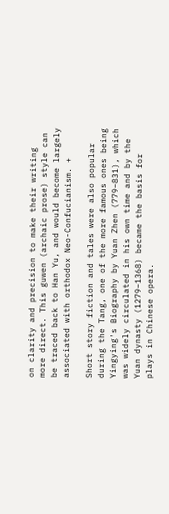on clarity and precision to make their writing more direct. This guwen (archaic prose) style can be traced back to Han Yu, and would become largely associated with orthodox Neo-Confucianism. +

Short story fiction and tales were also popular during the Tang, one of the more famous ones being Yingying's Biography by Yuan Zhen (779–831), which was widely circulated in his own time and by the Yuan dynasty (1279–1368) became the basis for plays in Chinese opera.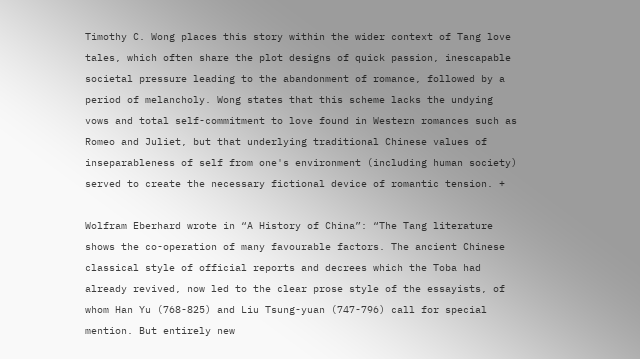Timothy C. Wong places this story within the wider context of Tang love tales, which often share the plot designs of quick passion, inescapable societal pressure leading to the abandonment of romance, followed by a period of melancholy. Wong states that this scheme lacks the undying vows and total self-commitment to love found in Western romances such as Romeo and Juliet, but that underlying traditional Chinese values of inseparableness of self from one's environment (including human society) served to create the necessary fictional device of romantic tension. +

Wolfram Eberhard wrote in “A History of China”: “The Tang literature shows the co-operation of many favourable factors. The ancient Chinese classical style of official reports and decrees which the Toba had already revived, now led to the clear prose style of the essayists, of whom Han Yu (768-825) and Liu Tsung-yuan (747-796) call for special mention. But entirely new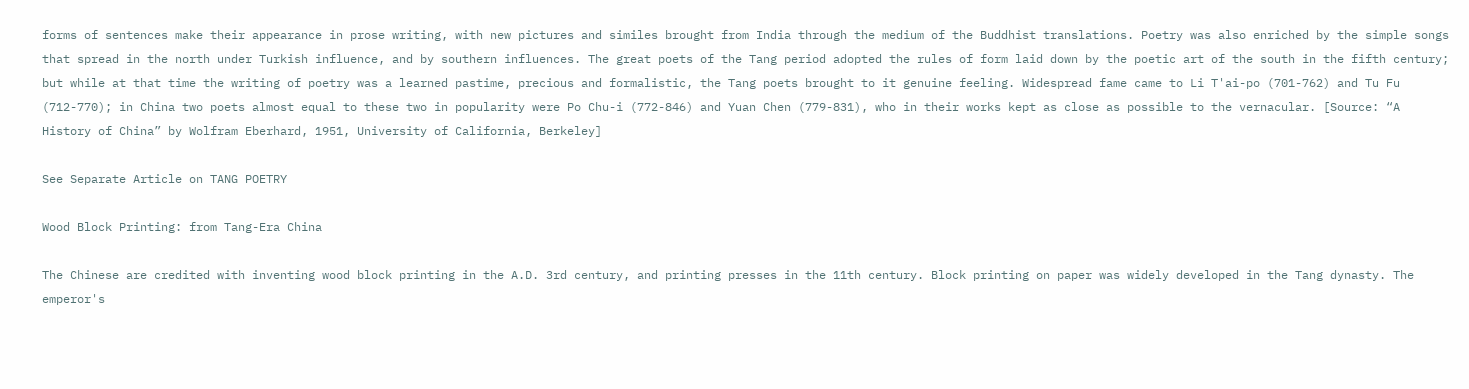forms of sentences make their appearance in prose writing, with new pictures and similes brought from India through the medium of the Buddhist translations. Poetry was also enriched by the simple songs that spread in the north under Turkish influence, and by southern influences. The great poets of the Tang period adopted the rules of form laid down by the poetic art of the south in the fifth century; but while at that time the writing of poetry was a learned pastime, precious and formalistic, the Tang poets brought to it genuine feeling. Widespread fame came to Li T'ai-po (701-762) and Tu Fu (712-770); in China two poets almost equal to these two in popularity were Po Chu-i (772-846) and Yuan Chen (779-831), who in their works kept as close as possible to the vernacular. [Source: “A History of China” by Wolfram Eberhard, 1951, University of California, Berkeley]

See Separate Article on TANG POETRY

Wood Block Printing: from Tang-Era China

The Chinese are credited with inventing wood block printing in the A.D. 3rd century, and printing presses in the 11th century. Block printing on paper was widely developed in the Tang dynasty. The emperor's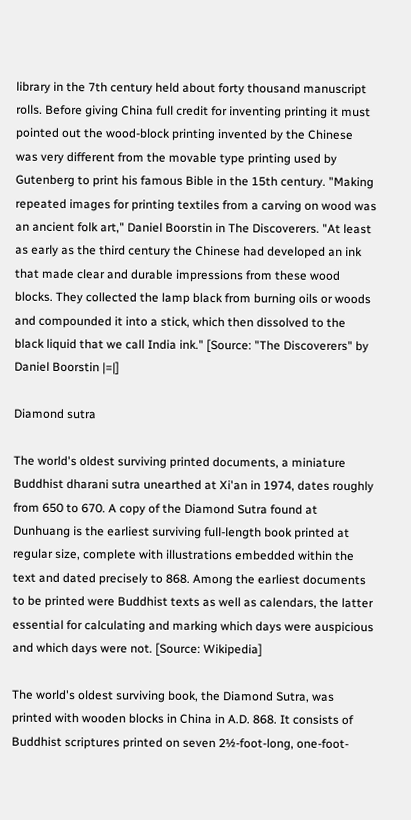library in the 7th century held about forty thousand manuscript rolls. Before giving China full credit for inventing printing it must pointed out the wood-block printing invented by the Chinese was very different from the movable type printing used by Gutenberg to print his famous Bible in the 15th century. "Making repeated images for printing textiles from a carving on wood was an ancient folk art," Daniel Boorstin in The Discoverers. "At least as early as the third century the Chinese had developed an ink that made clear and durable impressions from these wood blocks. They collected the lamp black from burning oils or woods and compounded it into a stick, which then dissolved to the black liquid that we call India ink." [Source: "The Discoverers" by Daniel Boorstin |=|]

Diamond sutra

The world's oldest surviving printed documents, a miniature Buddhist dharani sutra unearthed at Xi'an in 1974, dates roughly from 650 to 670. A copy of the Diamond Sutra found at Dunhuang is the earliest surviving full-length book printed at regular size, complete with illustrations embedded within the text and dated precisely to 868. Among the earliest documents to be printed were Buddhist texts as well as calendars, the latter essential for calculating and marking which days were auspicious and which days were not. [Source: Wikipedia]

The world's oldest surviving book, the Diamond Sutra, was printed with wooden blocks in China in A.D. 868. It consists of Buddhist scriptures printed on seven 2½-foot-long, one-foot-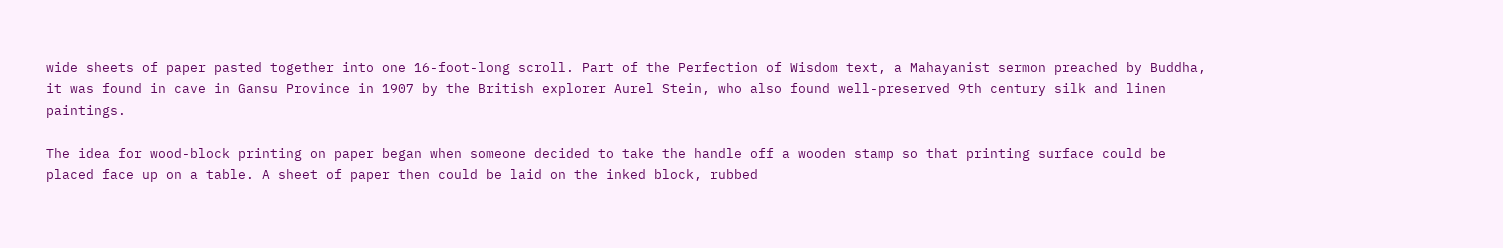wide sheets of paper pasted together into one 16-foot-long scroll. Part of the Perfection of Wisdom text, a Mahayanist sermon preached by Buddha, it was found in cave in Gansu Province in 1907 by the British explorer Aurel Stein, who also found well-preserved 9th century silk and linen paintings.

The idea for wood-block printing on paper began when someone decided to take the handle off a wooden stamp so that printing surface could be placed face up on a table. A sheet of paper then could be laid on the inked block, rubbed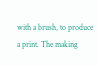with a brush, to produce a print. The making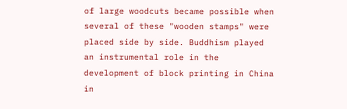of large woodcuts became possible when several of these "wooden stamps" were placed side by side. Buddhism played an instrumental role in the development of block printing in China in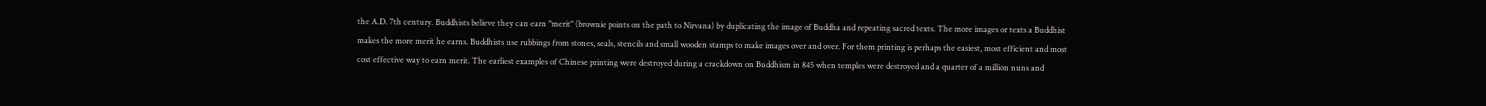the A.D. 7th century. Buddhists believe they can earn "merit" (brownie points on the path to Nirvana) by duplicating the image of Buddha and repeating sacred texts. The more images or texts a Buddhist makes the more merit he earns. Buddhists use rubbings from stones, seals, stencils and small wooden stamps to make images over and over. For them printing is perhaps the easiest, most efficient and most cost effective way to earn merit. The earliest examples of Chinese printing were destroyed during a crackdown on Buddhism in 845 when temples were destroyed and a quarter of a million nuns and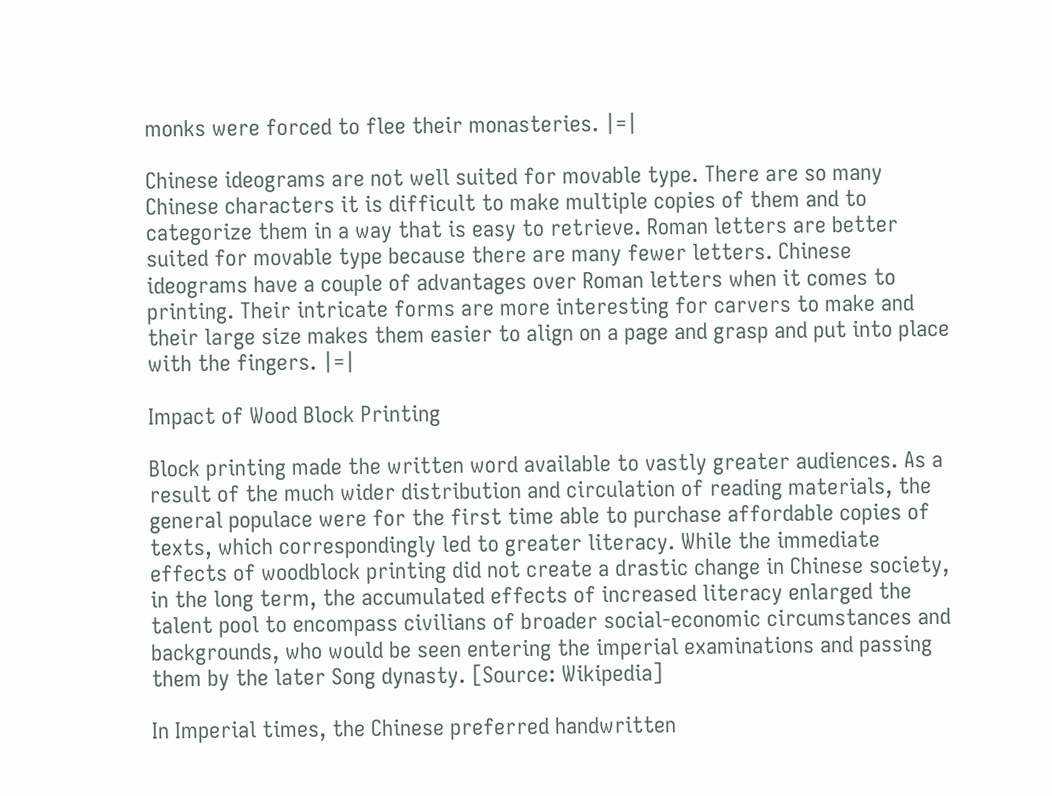monks were forced to flee their monasteries. |=|

Chinese ideograms are not well suited for movable type. There are so many Chinese characters it is difficult to make multiple copies of them and to categorize them in a way that is easy to retrieve. Roman letters are better suited for movable type because there are many fewer letters. Chinese ideograms have a couple of advantages over Roman letters when it comes to printing. Their intricate forms are more interesting for carvers to make and their large size makes them easier to align on a page and grasp and put into place with the fingers. |=|

Impact of Wood Block Printing

Block printing made the written word available to vastly greater audiences. As a result of the much wider distribution and circulation of reading materials, the general populace were for the first time able to purchase affordable copies of texts, which correspondingly led to greater literacy. While the immediate effects of woodblock printing did not create a drastic change in Chinese society, in the long term, the accumulated effects of increased literacy enlarged the talent pool to encompass civilians of broader social-economic circumstances and backgrounds, who would be seen entering the imperial examinations and passing them by the later Song dynasty. [Source: Wikipedia]

In Imperial times, the Chinese preferred handwritten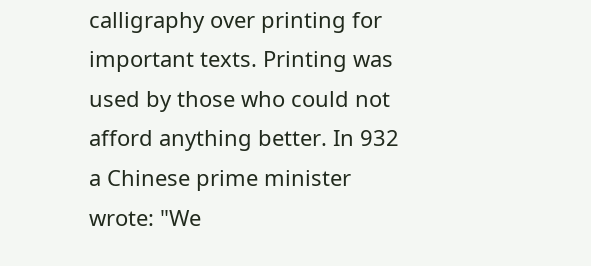calligraphy over printing for important texts. Printing was used by those who could not afford anything better. In 932 a Chinese prime minister wrote: "We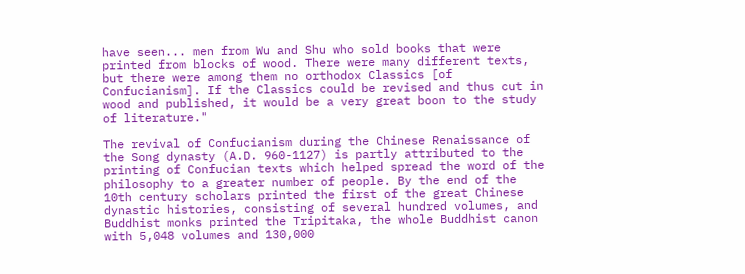have seen... men from Wu and Shu who sold books that were printed from blocks of wood. There were many different texts, but there were among them no orthodox Classics [of Confucianism]. If the Classics could be revised and thus cut in wood and published, it would be a very great boon to the study of literature."

The revival of Confucianism during the Chinese Renaissance of the Song dynasty (A.D. 960-1127) is partly attributed to the printing of Confucian texts which helped spread the word of the philosophy to a greater number of people. By the end of the 10th century scholars printed the first of the great Chinese dynastic histories, consisting of several hundred volumes, and Buddhist monks printed the Tripitaka, the whole Buddhist canon with 5,048 volumes and 130,000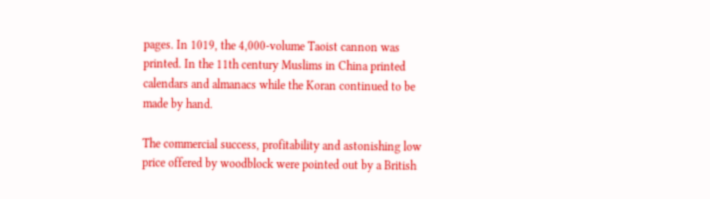pages. In 1019, the 4,000-volume Taoist cannon was printed. In the 11th century Muslims in China printed calendars and almanacs while the Koran continued to be made by hand.

The commercial success, profitability and astonishing low price offered by woodblock were pointed out by a British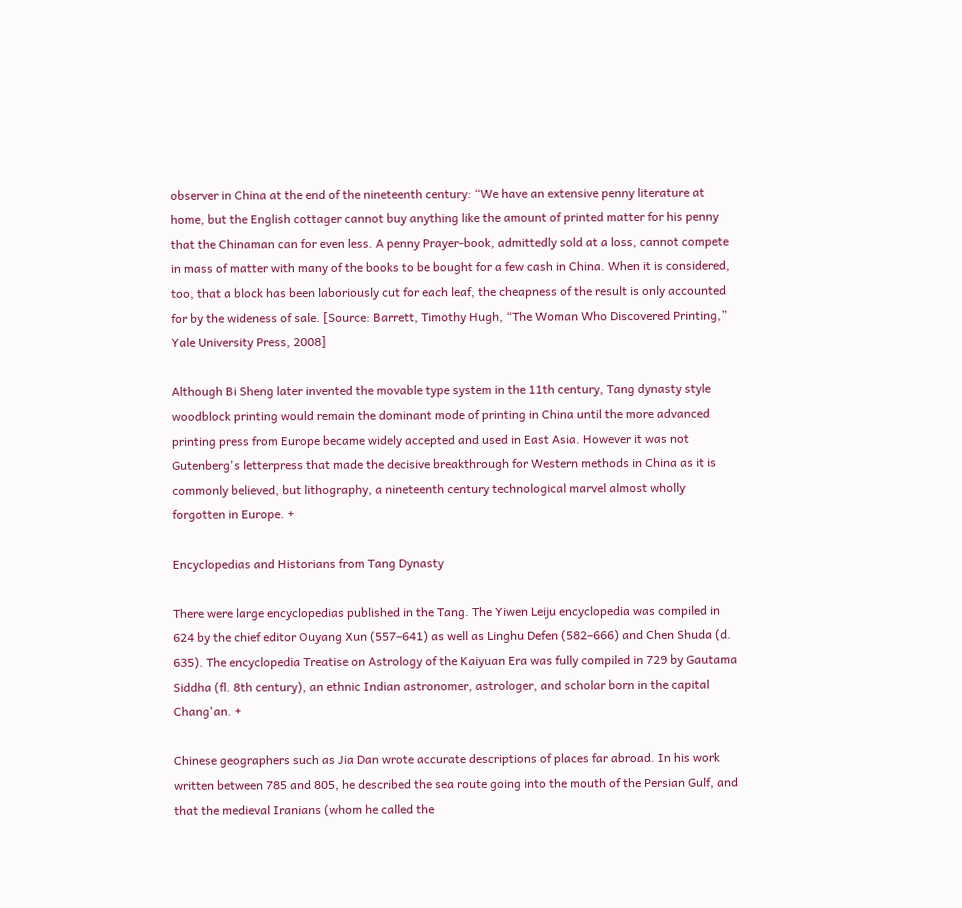observer in China at the end of the nineteenth century: “We have an extensive penny literature at home, but the English cottager cannot buy anything like the amount of printed matter for his penny that the Chinaman can for even less. A penny Prayer-book, admittedly sold at a loss, cannot compete in mass of matter with many of the books to be bought for a few cash in China. When it is considered, too, that a block has been laboriously cut for each leaf, the cheapness of the result is only accounted for by the wideness of sale. [Source: Barrett, Timothy Hugh, “The Woman Who Discovered Printing,” Yale University Press, 2008]

Although Bi Sheng later invented the movable type system in the 11th century, Tang dynasty style woodblock printing would remain the dominant mode of printing in China until the more advanced printing press from Europe became widely accepted and used in East Asia. However it was not Gutenberg's letterpress that made the decisive breakthrough for Western methods in China as it is commonly believed, but lithography, a nineteenth century technological marvel almost wholly forgotten in Europe. +

Encyclopedias and Historians from Tang Dynasty

There were large encyclopedias published in the Tang. The Yiwen Leiju encyclopedia was compiled in 624 by the chief editor Ouyang Xun (557–641) as well as Linghu Defen (582–666) and Chen Shuda (d. 635). The encyclopedia Treatise on Astrology of the Kaiyuan Era was fully compiled in 729 by Gautama Siddha (fl. 8th century), an ethnic Indian astronomer, astrologer, and scholar born in the capital Chang'an. +

Chinese geographers such as Jia Dan wrote accurate descriptions of places far abroad. In his work written between 785 and 805, he described the sea route going into the mouth of the Persian Gulf, and that the medieval Iranians (whom he called the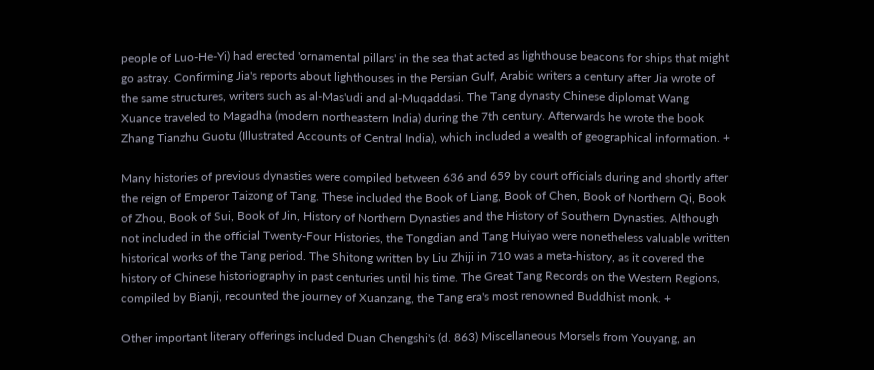people of Luo-He-Yi) had erected 'ornamental pillars' in the sea that acted as lighthouse beacons for ships that might go astray. Confirming Jia's reports about lighthouses in the Persian Gulf, Arabic writers a century after Jia wrote of the same structures, writers such as al-Mas'udi and al-Muqaddasi. The Tang dynasty Chinese diplomat Wang Xuance traveled to Magadha (modern northeastern India) during the 7th century. Afterwards he wrote the book Zhang Tianzhu Guotu (Illustrated Accounts of Central India), which included a wealth of geographical information. +

Many histories of previous dynasties were compiled between 636 and 659 by court officials during and shortly after the reign of Emperor Taizong of Tang. These included the Book of Liang, Book of Chen, Book of Northern Qi, Book of Zhou, Book of Sui, Book of Jin, History of Northern Dynasties and the History of Southern Dynasties. Although not included in the official Twenty-Four Histories, the Tongdian and Tang Huiyao were nonetheless valuable written historical works of the Tang period. The Shitong written by Liu Zhiji in 710 was a meta-history, as it covered the history of Chinese historiography in past centuries until his time. The Great Tang Records on the Western Regions, compiled by Bianji, recounted the journey of Xuanzang, the Tang era's most renowned Buddhist monk. +

Other important literary offerings included Duan Chengshi's (d. 863) Miscellaneous Morsels from Youyang, an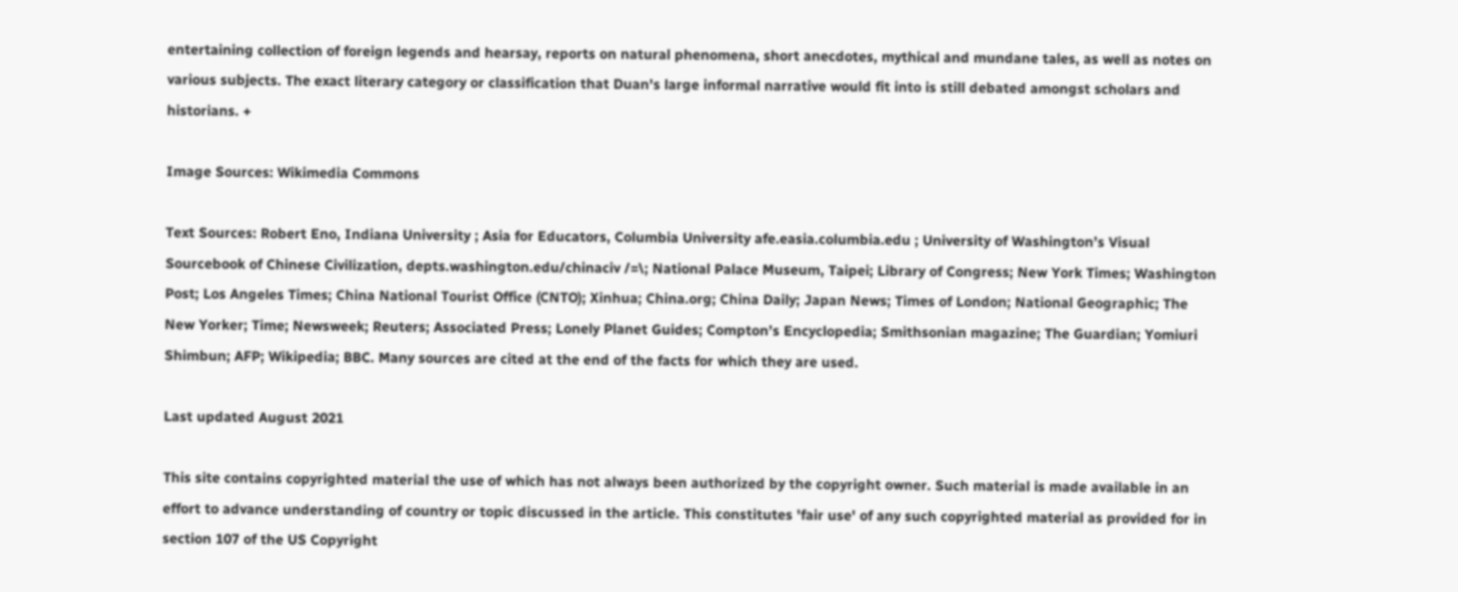entertaining collection of foreign legends and hearsay, reports on natural phenomena, short anecdotes, mythical and mundane tales, as well as notes on various subjects. The exact literary category or classification that Duan's large informal narrative would fit into is still debated amongst scholars and historians. +

Image Sources: Wikimedia Commons

Text Sources: Robert Eno, Indiana University ; Asia for Educators, Columbia University afe.easia.columbia.edu ; University of Washington’s Visual Sourcebook of Chinese Civilization, depts.washington.edu/chinaciv /=\; National Palace Museum, Taipei; Library of Congress; New York Times; Washington Post; Los Angeles Times; China National Tourist Office (CNTO); Xinhua; China.org; China Daily; Japan News; Times of London; National Geographic; The New Yorker; Time; Newsweek; Reuters; Associated Press; Lonely Planet Guides; Compton’s Encyclopedia; Smithsonian magazine; The Guardian; Yomiuri Shimbun; AFP; Wikipedia; BBC. Many sources are cited at the end of the facts for which they are used.

Last updated August 2021

This site contains copyrighted material the use of which has not always been authorized by the copyright owner. Such material is made available in an effort to advance understanding of country or topic discussed in the article. This constitutes 'fair use' of any such copyrighted material as provided for in section 107 of the US Copyright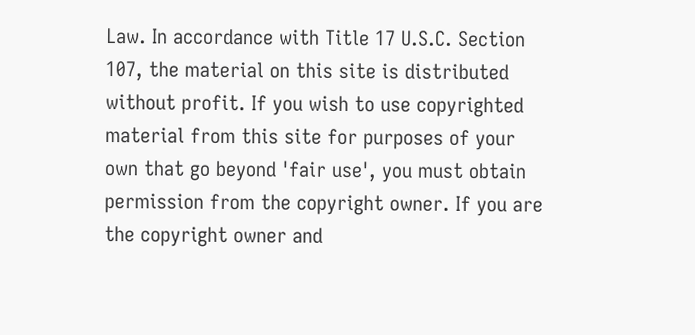Law. In accordance with Title 17 U.S.C. Section 107, the material on this site is distributed without profit. If you wish to use copyrighted material from this site for purposes of your own that go beyond 'fair use', you must obtain permission from the copyright owner. If you are the copyright owner and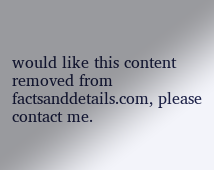would like this content removed from factsanddetails.com, please contact me.